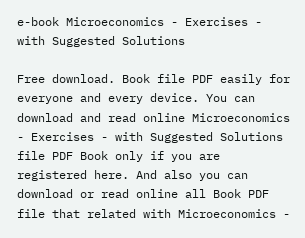e-book Microeconomics - Exercises - with Suggested Solutions

Free download. Book file PDF easily for everyone and every device. You can download and read online Microeconomics - Exercises - with Suggested Solutions file PDF Book only if you are registered here. And also you can download or read online all Book PDF file that related with Microeconomics -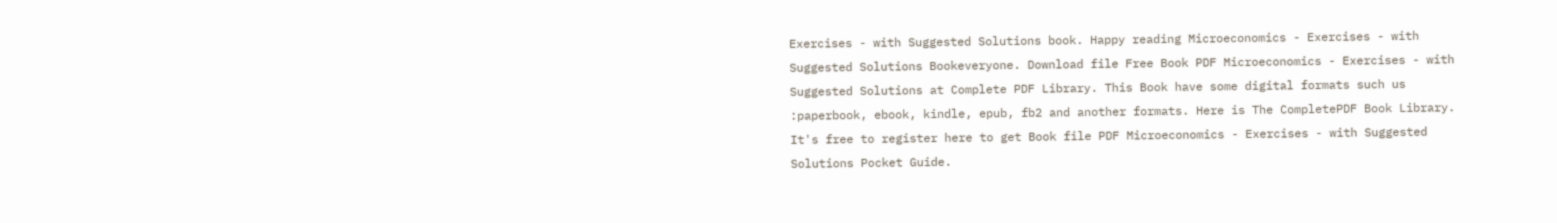Exercises - with Suggested Solutions book. Happy reading Microeconomics - Exercises - with Suggested Solutions Bookeveryone. Download file Free Book PDF Microeconomics - Exercises - with Suggested Solutions at Complete PDF Library. This Book have some digital formats such us :paperbook, ebook, kindle, epub, fb2 and another formats. Here is The CompletePDF Book Library. It's free to register here to get Book file PDF Microeconomics - Exercises - with Suggested Solutions Pocket Guide.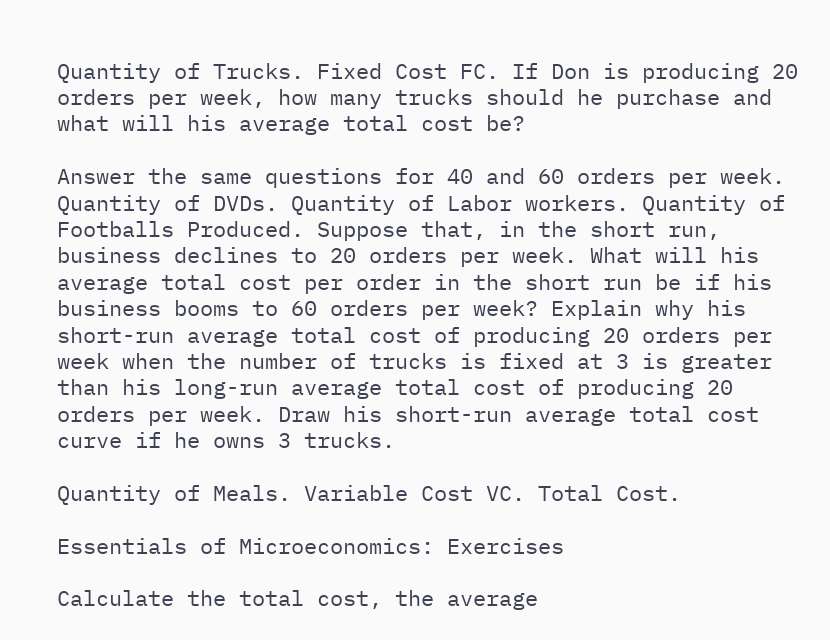Quantity of Trucks. Fixed Cost FC. If Don is producing 20 orders per week, how many trucks should he purchase and what will his average total cost be?

Answer the same questions for 40 and 60 orders per week. Quantity of DVDs. Quantity of Labor workers. Quantity of Footballs Produced. Suppose that, in the short run, business declines to 20 orders per week. What will his average total cost per order in the short run be if his business booms to 60 orders per week? Explain why his short-run average total cost of producing 20 orders per week when the number of trucks is fixed at 3 is greater than his long-run average total cost of producing 20 orders per week. Draw his short-run average total cost curve if he owns 3 trucks.

Quantity of Meals. Variable Cost VC. Total Cost.

Essentials of Microeconomics: Exercises

Calculate the total cost, the average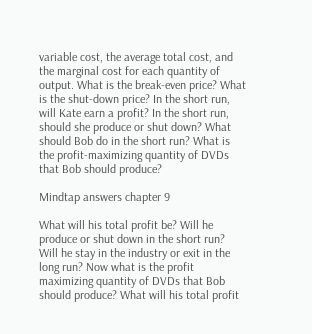variable cost, the average total cost, and the marginal cost for each quantity of output. What is the break-even price? What is the shut-down price? In the short run, will Kate earn a profit? In the short run, should she produce or shut down? What should Bob do in the short run? What is the profit-maximizing quantity of DVDs that Bob should produce?

Mindtap answers chapter 9

What will his total profit be? Will he produce or shut down in the short run? Will he stay in the industry or exit in the long run? Now what is the profit maximizing quantity of DVDs that Bob should produce? What will his total profit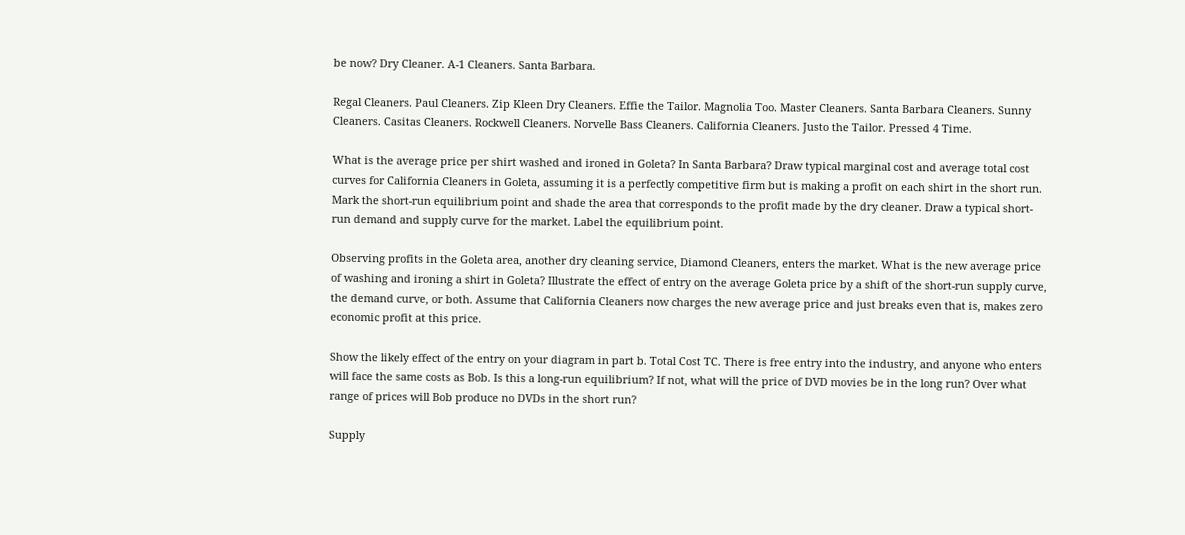be now? Dry Cleaner. A-1 Cleaners. Santa Barbara.

Regal Cleaners. Paul Cleaners. Zip Kleen Dry Cleaners. Effie the Tailor. Magnolia Too. Master Cleaners. Santa Barbara Cleaners. Sunny Cleaners. Casitas Cleaners. Rockwell Cleaners. Norvelle Bass Cleaners. California Cleaners. Justo the Tailor. Pressed 4 Time.

What is the average price per shirt washed and ironed in Goleta? In Santa Barbara? Draw typical marginal cost and average total cost curves for California Cleaners in Goleta, assuming it is a perfectly competitive firm but is making a profit on each shirt in the short run. Mark the short-run equilibrium point and shade the area that corresponds to the profit made by the dry cleaner. Draw a typical short-run demand and supply curve for the market. Label the equilibrium point.

Observing profits in the Goleta area, another dry cleaning service, Diamond Cleaners, enters the market. What is the new average price of washing and ironing a shirt in Goleta? Illustrate the effect of entry on the average Goleta price by a shift of the short-run supply curve, the demand curve, or both. Assume that California Cleaners now charges the new average price and just breaks even that is, makes zero economic profit at this price.

Show the likely effect of the entry on your diagram in part b. Total Cost TC. There is free entry into the industry, and anyone who enters will face the same costs as Bob. Is this a long-run equilibrium? If not, what will the price of DVD movies be in the long run? Over what range of prices will Bob produce no DVDs in the short run?

Supply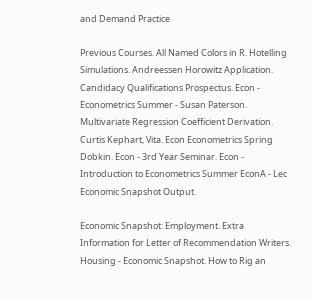and Demand Practice

Previous Courses. All Named Colors in R. Hotelling Simulations. Andreessen Horowitz Application. Candidacy Qualifications Prospectus. Econ - Econometrics Summer - Susan Paterson. Multivariate Regression Coefficient Derivation. Curtis Kephart, Vita. Econ Econometrics Spring Dobkin. Econ - 3rd Year Seminar. Econ - Introduction to Econometrics Summer EconA - Lec Economic Snapshot Output.

Economic Snapshot: Employment. Extra Information for Letter of Recommendation Writers. Housing - Economic Snapshot. How to Rig an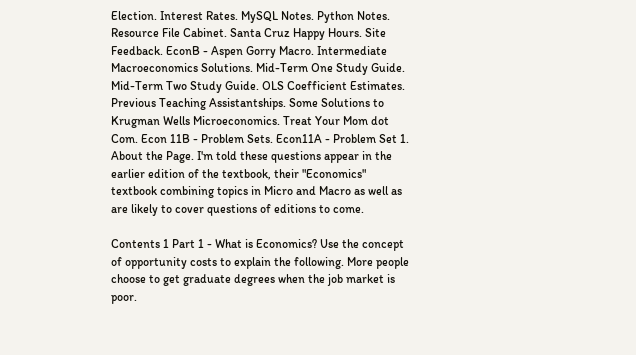Election. Interest Rates. MySQL Notes. Python Notes. Resource File Cabinet. Santa Cruz Happy Hours. Site Feedback. EconB - Aspen Gorry Macro. Intermediate Macroeconomics Solutions. Mid-Term One Study Guide. Mid-Term Two Study Guide. OLS Coefficient Estimates. Previous Teaching Assistantships. Some Solutions to Krugman Wells Microeconomics. Treat Your Mom dot Com. Econ 11B - Problem Sets. Econ11A - Problem Set 1. About the Page. I'm told these questions appear in the earlier edition of the textbook, their "Economics" textbook combining topics in Micro and Macro as well as are likely to cover questions of editions to come.

Contents 1 Part 1 - What is Economics? Use the concept of opportunity costs to explain the following. More people choose to get graduate degrees when the job market is poor.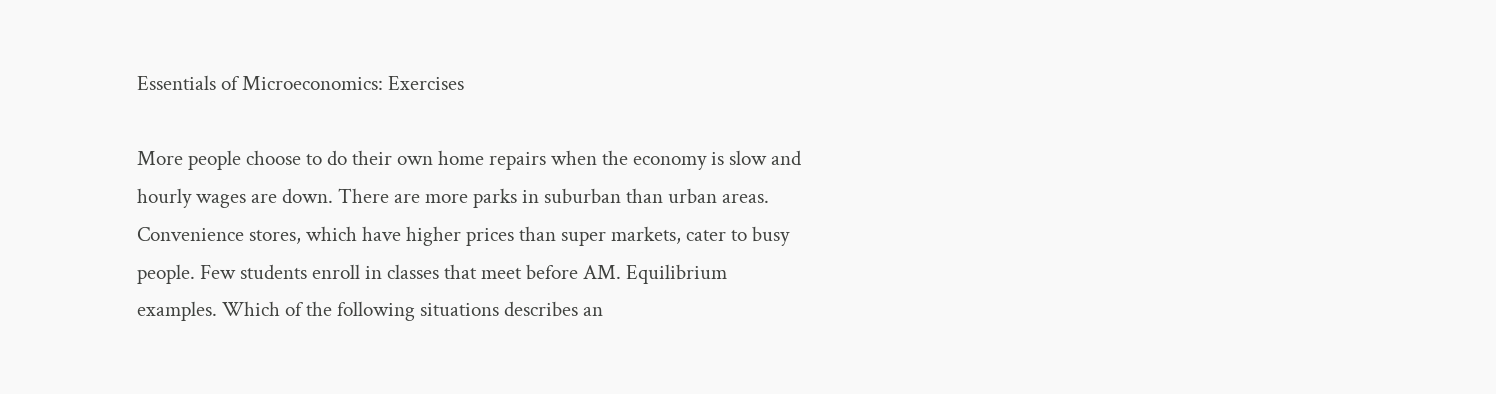Essentials of Microeconomics: Exercises

More people choose to do their own home repairs when the economy is slow and hourly wages are down. There are more parks in suburban than urban areas. Convenience stores, which have higher prices than super markets, cater to busy people. Few students enroll in classes that meet before AM. Equilibrium examples. Which of the following situations describes an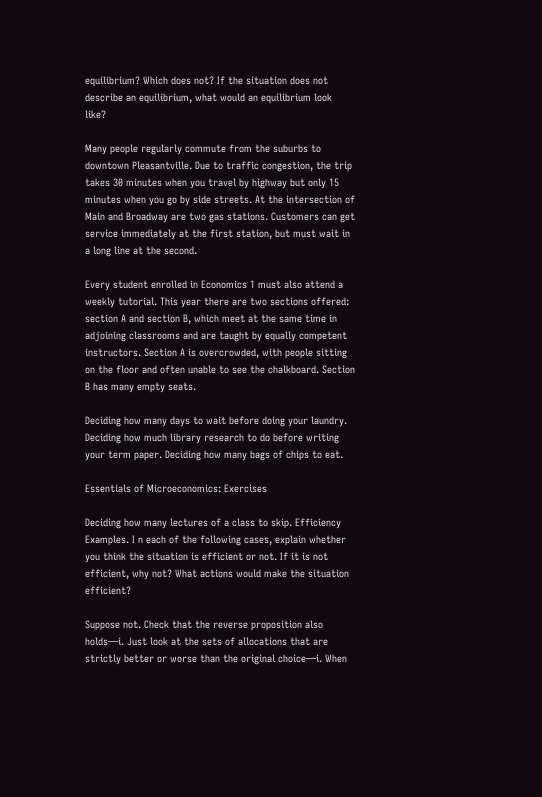equilibrium? Which does not? If the situation does not describe an equilibrium, what would an equilibrium look like?

Many people regularly commute from the suburbs to downtown Pleasantville. Due to traffic congestion, the trip takes 30 minutes when you travel by highway but only 15 minutes when you go by side streets. At the intersection of Main and Broadway are two gas stations. Customers can get service immediately at the first station, but must wait in a long line at the second.

Every student enrolled in Economics 1 must also attend a weekly tutorial. This year there are two sections offered: section A and section B, which meet at the same time in adjoining classrooms and are taught by equally competent instructors. Section A is overcrowded, with people sitting on the floor and often unable to see the chalkboard. Section B has many empty seats.

Deciding how many days to wait before doing your laundry. Deciding how much library research to do before writing your term paper. Deciding how many bags of chips to eat.

Essentials of Microeconomics: Exercises

Deciding how many lectures of a class to skip. Efficiency Examples. I n each of the following cases, explain whether you think the situation is efficient or not. If it is not efficient, why not? What actions would make the situation efficient?

Suppose not. Check that the reverse proposition also holds—i. Just look at the sets of allocations that are strictly better or worse than the original choice—i. When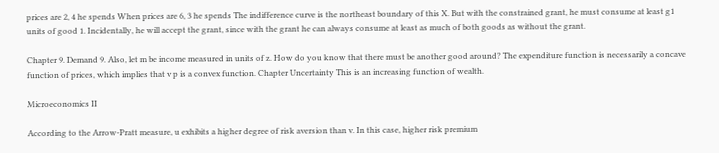prices are 2, 4 he spends When prices are 6, 3 he spends The indifference curve is the northeast boundary of this X. But with the constrained grant, he must consume at least g1 units of good 1. Incidentally, he will accept the grant, since with the grant he can always consume at least as much of both goods as without the grant.

Chapter 9. Demand 9. Also, let m be income measured in units of z. How do you know that there must be another good around? The expenditure function is necessarily a concave function of prices, which implies that v p is a convex function. Chapter Uncertainty This is an increasing function of wealth.

Microeconomics II

According to the Arrow-Pratt measure, u exhibits a higher degree of risk aversion than v. In this case, higher risk premium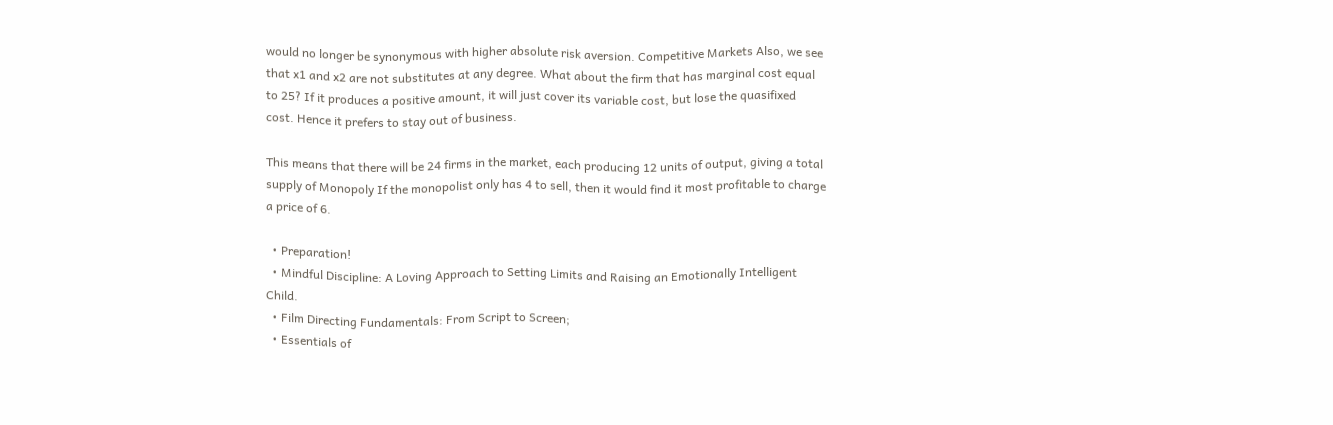would no longer be synonymous with higher absolute risk aversion. Competitive Markets Also, we see that x1 and x2 are not substitutes at any degree. What about the firm that has marginal cost equal to 25? If it produces a positive amount, it will just cover its variable cost, but lose the quasifixed cost. Hence it prefers to stay out of business.

This means that there will be 24 firms in the market, each producing 12 units of output, giving a total supply of Monopoly If the monopolist only has 4 to sell, then it would find it most profitable to charge a price of 6.

  • Preparation!
  • Mindful Discipline: A Loving Approach to Setting Limits and Raising an Emotionally Intelligent Child.
  • Film Directing Fundamentals: From Script to Screen;
  • Essentials of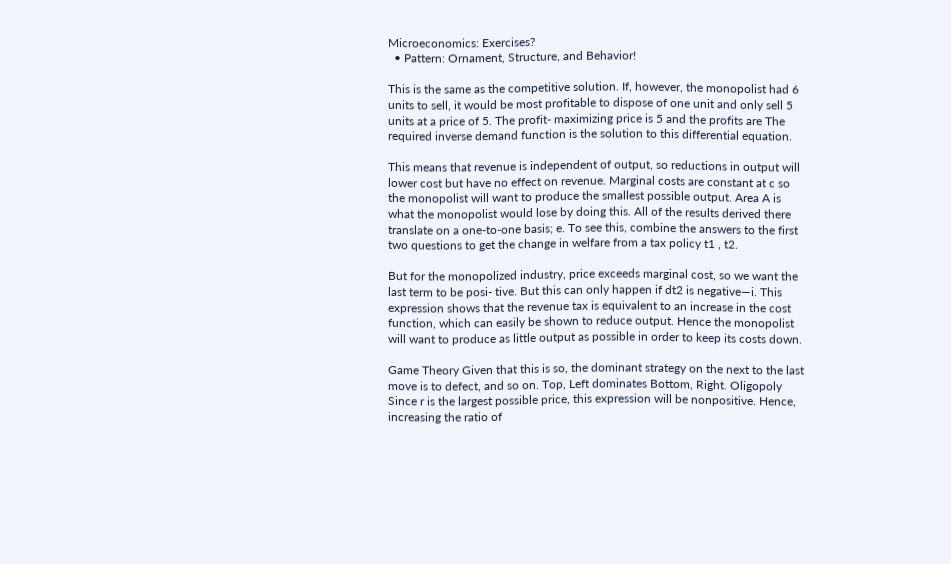Microeconomics: Exercises?
  • Pattern: Ornament, Structure, and Behavior!

This is the same as the competitive solution. If, however, the monopolist had 6 units to sell, it would be most profitable to dispose of one unit and only sell 5 units at a price of 5. The profit- maximizing price is 5 and the profits are The required inverse demand function is the solution to this differential equation.

This means that revenue is independent of output, so reductions in output will lower cost but have no effect on revenue. Marginal costs are constant at c so the monopolist will want to produce the smallest possible output. Area A is what the monopolist would lose by doing this. All of the results derived there translate on a one-to-one basis; e. To see this, combine the answers to the first two questions to get the change in welfare from a tax policy t1 , t2.

But for the monopolized industry, price exceeds marginal cost, so we want the last term to be posi- tive. But this can only happen if dt2 is negative—i. This expression shows that the revenue tax is equivalent to an increase in the cost function, which can easily be shown to reduce output. Hence the monopolist will want to produce as little output as possible in order to keep its costs down.

Game Theory Given that this is so, the dominant strategy on the next to the last move is to defect, and so on. Top, Left dominates Bottom, Right. Oligopoly Since r is the largest possible price, this expression will be nonpositive. Hence, increasing the ratio of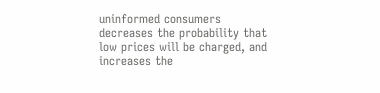uninformed consumers decreases the probability that low prices will be charged, and increases the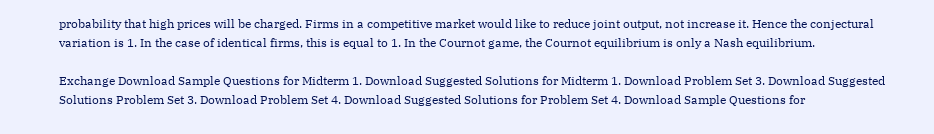probability that high prices will be charged. Firms in a competitive market would like to reduce joint output, not increase it. Hence the conjectural variation is 1. In the case of identical firms, this is equal to 1. In the Cournot game, the Cournot equilibrium is only a Nash equilibrium.

Exchange Download Sample Questions for Midterm 1. Download Suggested Solutions for Midterm 1. Download Problem Set 3. Download Suggested Solutions Problem Set 3. Download Problem Set 4. Download Suggested Solutions for Problem Set 4. Download Sample Questions for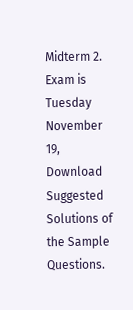Midterm 2. Exam is Tuesday November 19, Download Suggested Solutions of the Sample Questions.